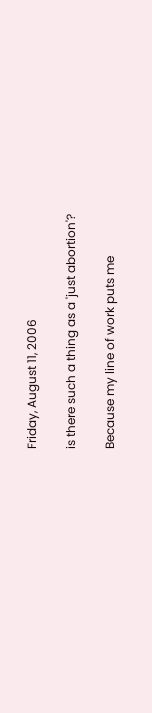Friday, August 11, 2006

is there such a thing as a 'just abortion'?

Because my line of work puts me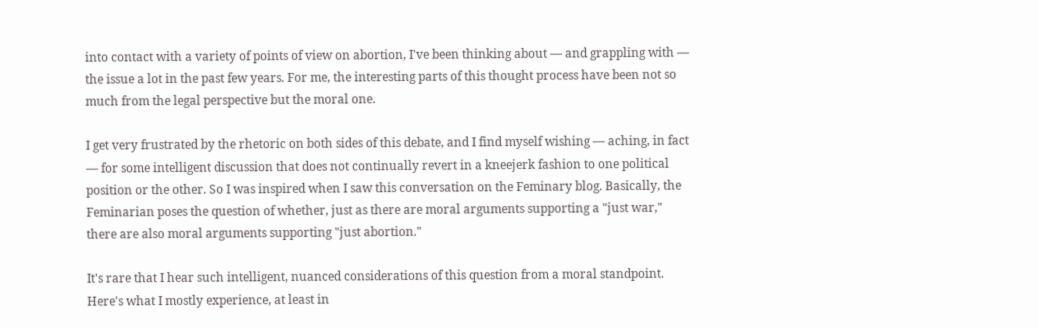into contact with a variety of points of view on abortion, I've been thinking about — and grappling with — the issue a lot in the past few years. For me, the interesting parts of this thought process have been not so much from the legal perspective but the moral one.

I get very frustrated by the rhetoric on both sides of this debate, and I find myself wishing — aching, in fact — for some intelligent discussion that does not continually revert in a kneejerk fashion to one political position or the other. So I was inspired when I saw this conversation on the Feminary blog. Basically, the Feminarian poses the question of whether, just as there are moral arguments supporting a "just war," there are also moral arguments supporting "just abortion."

It's rare that I hear such intelligent, nuanced considerations of this question from a moral standpoint. Here's what I mostly experience, at least in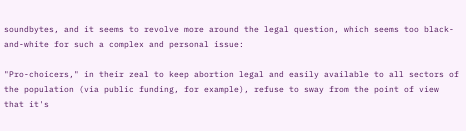soundbytes, and it seems to revolve more around the legal question, which seems too black-and-white for such a complex and personal issue:

"Pro-choicers," in their zeal to keep abortion legal and easily available to all sectors of the population (via public funding, for example), refuse to sway from the point of view that it's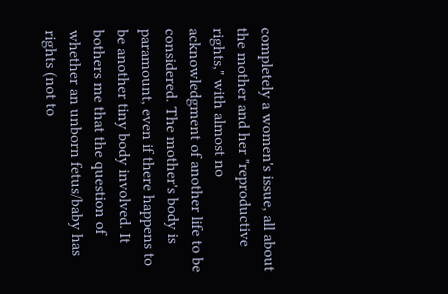completely a women's issue, all about the mother and her "reproductive rights," with almost no acknowledgment of another life to be considered. The mother's body is paramount, even if there happens to be another tiny body involved. It bothers me that the question of whether an unborn fetus/baby has rights (not to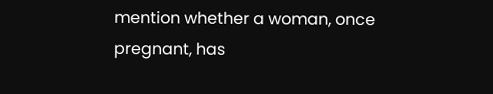mention whether a woman, once pregnant, has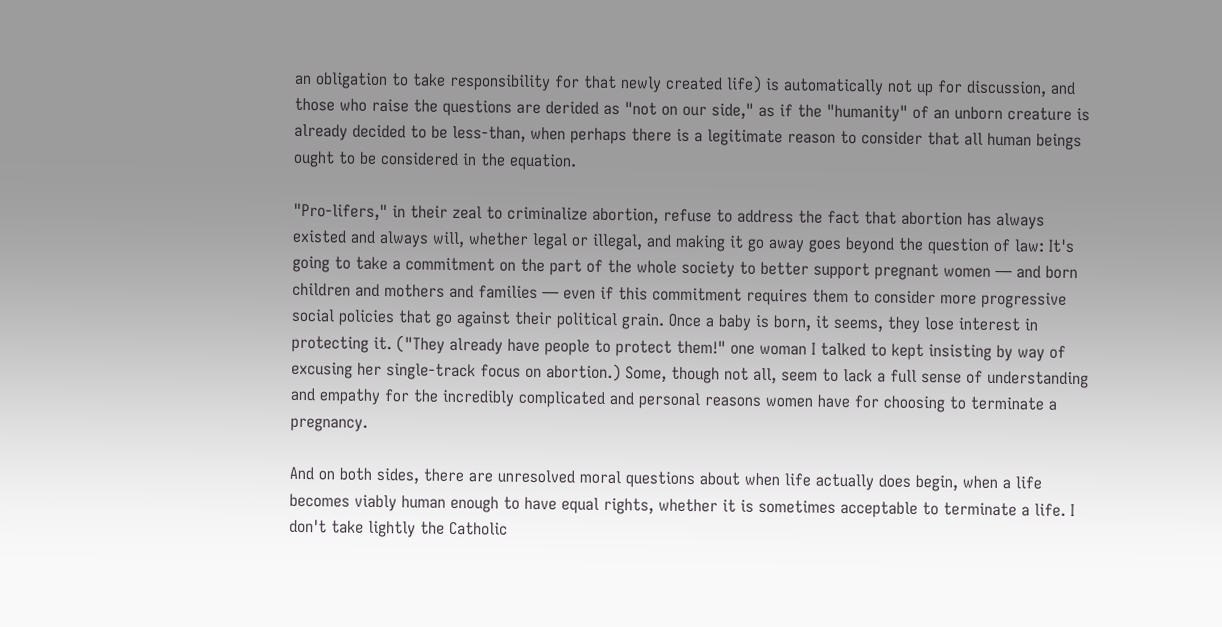an obligation to take responsibility for that newly created life) is automatically not up for discussion, and those who raise the questions are derided as "not on our side," as if the "humanity" of an unborn creature is already decided to be less-than, when perhaps there is a legitimate reason to consider that all human beings ought to be considered in the equation.

"Pro-lifers," in their zeal to criminalize abortion, refuse to address the fact that abortion has always existed and always will, whether legal or illegal, and making it go away goes beyond the question of law: It's going to take a commitment on the part of the whole society to better support pregnant women — and born children and mothers and families — even if this commitment requires them to consider more progressive social policies that go against their political grain. Once a baby is born, it seems, they lose interest in protecting it. ("They already have people to protect them!" one woman I talked to kept insisting by way of excusing her single-track focus on abortion.) Some, though not all, seem to lack a full sense of understanding and empathy for the incredibly complicated and personal reasons women have for choosing to terminate a pregnancy.

And on both sides, there are unresolved moral questions about when life actually does begin, when a life becomes viably human enough to have equal rights, whether it is sometimes acceptable to terminate a life. I don't take lightly the Catholic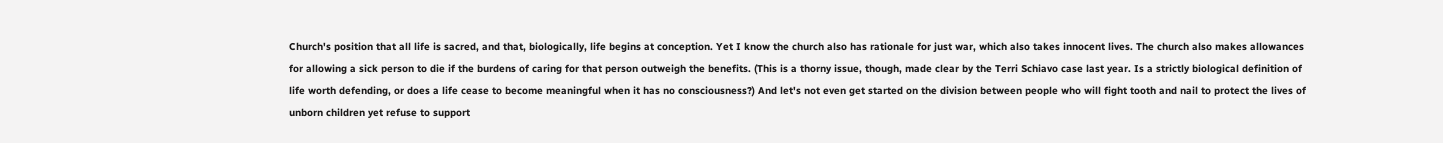Church's position that all life is sacred, and that, biologically, life begins at conception. Yet I know the church also has rationale for just war, which also takes innocent lives. The church also makes allowances for allowing a sick person to die if the burdens of caring for that person outweigh the benefits. (This is a thorny issue, though, made clear by the Terri Schiavo case last year. Is a strictly biological definition of life worth defending, or does a life cease to become meaningful when it has no consciousness?) And let's not even get started on the division between people who will fight tooth and nail to protect the lives of unborn children yet refuse to support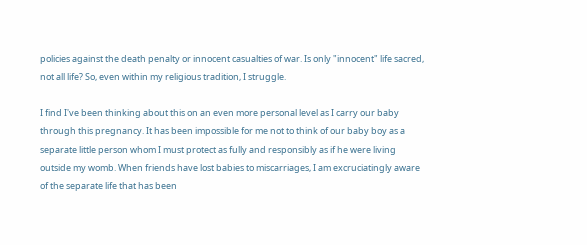policies against the death penalty or innocent casualties of war. Is only "innocent" life sacred, not all life? So, even within my religious tradition, I struggle.

I find I've been thinking about this on an even more personal level as I carry our baby through this pregnancy. It has been impossible for me not to think of our baby boy as a separate little person whom I must protect as fully and responsibly as if he were living outside my womb. When friends have lost babies to miscarriages, I am excruciatingly aware of the separate life that has been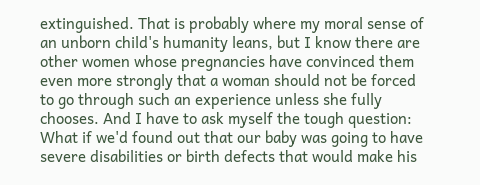extinguished. That is probably where my moral sense of an unborn child's humanity leans, but I know there are other women whose pregnancies have convinced them even more strongly that a woman should not be forced to go through such an experience unless she fully chooses. And I have to ask myself the tough question: What if we'd found out that our baby was going to have severe disabilities or birth defects that would make his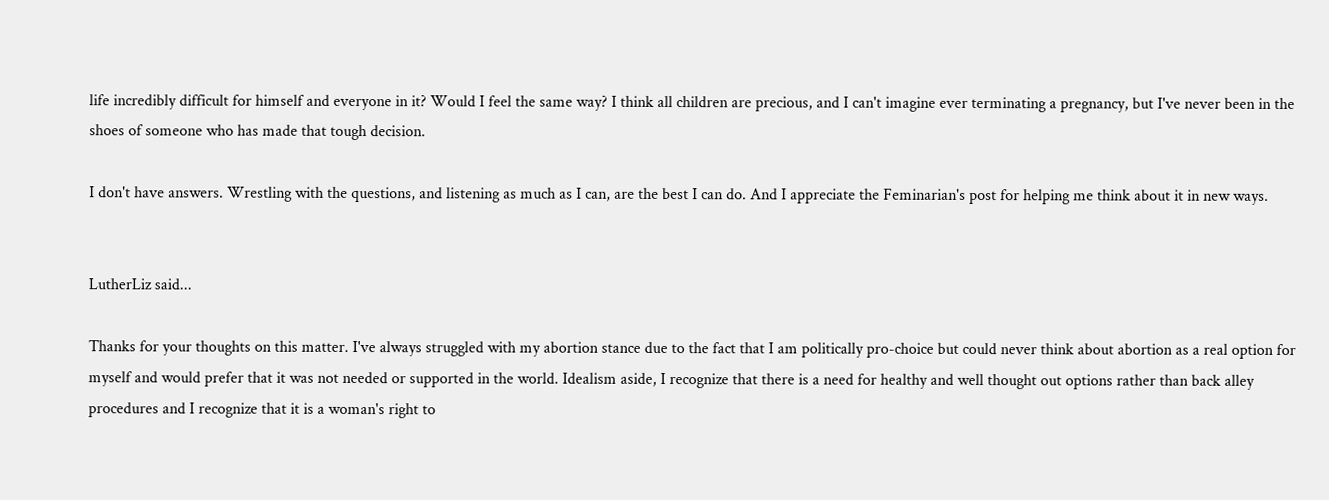life incredibly difficult for himself and everyone in it? Would I feel the same way? I think all children are precious, and I can't imagine ever terminating a pregnancy, but I've never been in the shoes of someone who has made that tough decision.

I don't have answers. Wrestling with the questions, and listening as much as I can, are the best I can do. And I appreciate the Feminarian's post for helping me think about it in new ways.


LutherLiz said...

Thanks for your thoughts on this matter. I've always struggled with my abortion stance due to the fact that I am politically pro-choice but could never think about abortion as a real option for myself and would prefer that it was not needed or supported in the world. Idealism aside, I recognize that there is a need for healthy and well thought out options rather than back alley procedures and I recognize that it is a woman's right to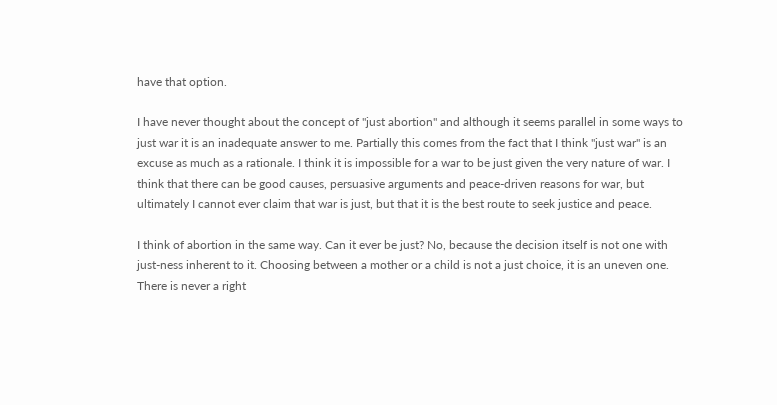have that option.

I have never thought about the concept of "just abortion" and although it seems parallel in some ways to just war it is an inadequate answer to me. Partially this comes from the fact that I think "just war" is an excuse as much as a rationale. I think it is impossible for a war to be just given the very nature of war. I think that there can be good causes, persuasive arguments and peace-driven reasons for war, but ultimately I cannot ever claim that war is just, but that it is the best route to seek justice and peace.

I think of abortion in the same way. Can it ever be just? No, because the decision itself is not one with just-ness inherent to it. Choosing between a mother or a child is not a just choice, it is an uneven one. There is never a right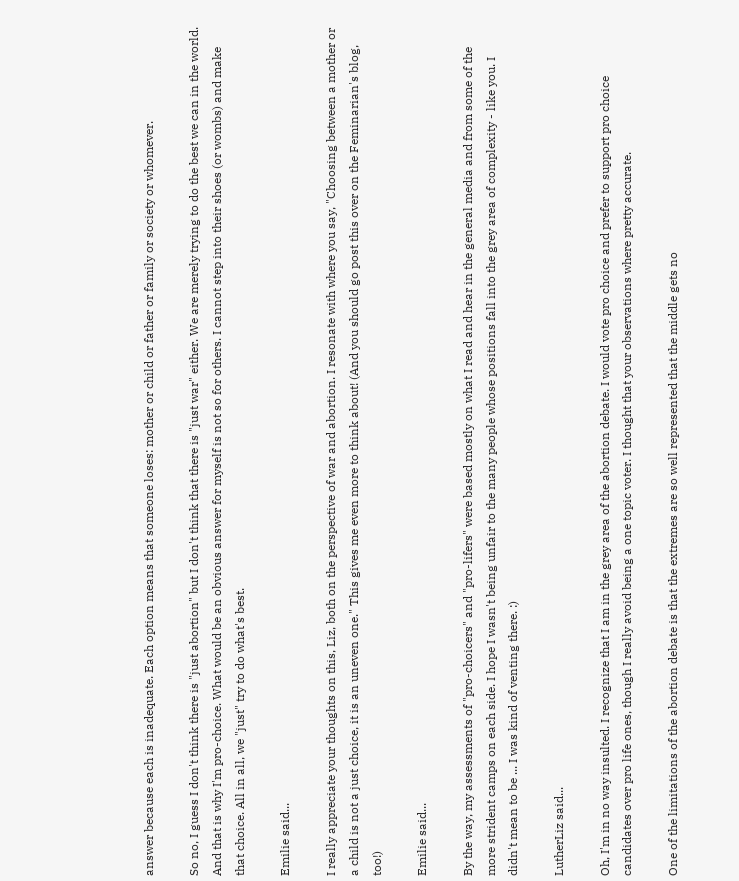answer because each is inadequate. Each option means that someone loses: mother or child or father or family or society or whomever.

So no, I guess I don't think there is "just abortion" but I don't think that there is "just war" either. We are merely trying to do the best we can in the world. And that is why I'm pro-choice. What would be an obvious answer for myself is not so for others. I cannot step into their shoes (or wombs) and make that choice. All in all, we "just" try to do what's best.

Emilie said...

I really appreciate your thoughts on this, Liz, both on the perspective of war and abortion. I resonate with where you say, "Choosing between a mother or a child is not a just choice, it is an uneven one." This gives me even more to think about! (And you should go post this over on the Feminarian's blog, too!)

Emilie said...

By the way, my assessments of "pro-choicers" and "pro-lifers" were based mostly on what I read and hear in the general media and from some of the more strident camps on each side. I hope I wasn't being unfair to the many people whose positions fall into the grey area of complexity - like you. I didn't mean to be ... I was kind of venting there. :)

LutherLiz said...

Oh, I'm in no way insulted. I recognize that I am in the grey area of the abortion debate. I would vote pro choice and prefer to support pro choice candidates over pro life ones, though I really avoid being a one topic voter. I thought that your observations where pretty accurate.

One of the limitations of the abortion debate is that the extremes are so well represented that the middle gets no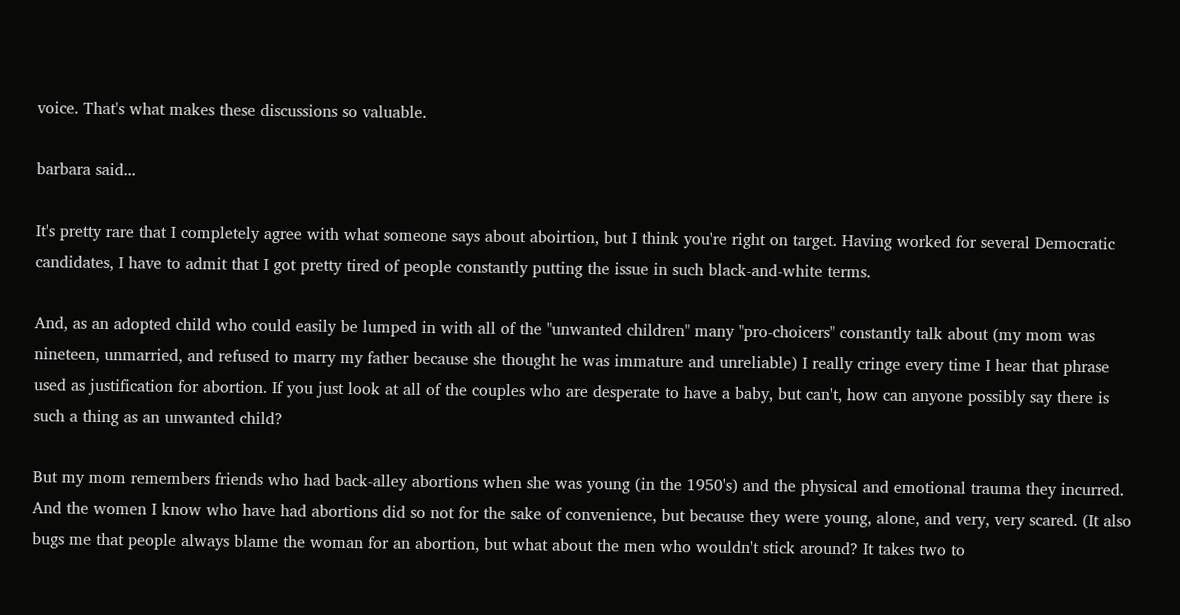voice. That's what makes these discussions so valuable.

barbara said...

It's pretty rare that I completely agree with what someone says about aboirtion, but I think you're right on target. Having worked for several Democratic candidates, I have to admit that I got pretty tired of people constantly putting the issue in such black-and-white terms.

And, as an adopted child who could easily be lumped in with all of the "unwanted children" many "pro-choicers" constantly talk about (my mom was nineteen, unmarried, and refused to marry my father because she thought he was immature and unreliable) I really cringe every time I hear that phrase used as justification for abortion. If you just look at all of the couples who are desperate to have a baby, but can't, how can anyone possibly say there is such a thing as an unwanted child?

But my mom remembers friends who had back-alley abortions when she was young (in the 1950's) and the physical and emotional trauma they incurred. And the women I know who have had abortions did so not for the sake of convenience, but because they were young, alone, and very, very scared. (It also bugs me that people always blame the woman for an abortion, but what about the men who wouldn't stick around? It takes two to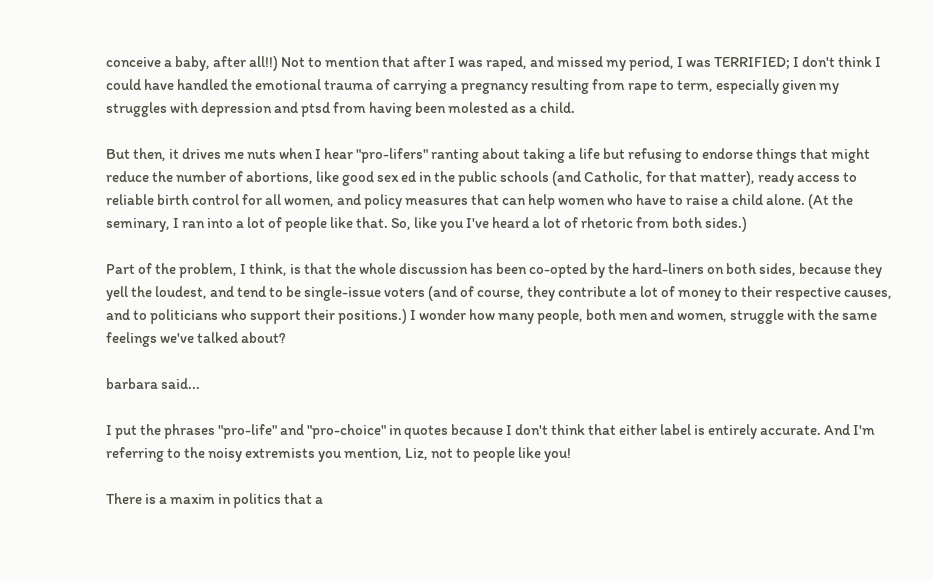conceive a baby, after all!!) Not to mention that after I was raped, and missed my period, I was TERRIFIED; I don't think I could have handled the emotional trauma of carrying a pregnancy resulting from rape to term, especially given my struggles with depression and ptsd from having been molested as a child.

But then, it drives me nuts when I hear "pro-lifers" ranting about taking a life but refusing to endorse things that might reduce the number of abortions, like good sex ed in the public schools (and Catholic, for that matter), ready access to reliable birth control for all women, and policy measures that can help women who have to raise a child alone. (At the seminary, I ran into a lot of people like that. So, like you I've heard a lot of rhetoric from both sides.)

Part of the problem, I think, is that the whole discussion has been co-opted by the hard-liners on both sides, because they yell the loudest, and tend to be single-issue voters (and of course, they contribute a lot of money to their respective causes, and to politicians who support their positions.) I wonder how many people, both men and women, struggle with the same feelings we've talked about?

barbara said...

I put the phrases "pro-life" and "pro-choice" in quotes because I don't think that either label is entirely accurate. And I'm referring to the noisy extremists you mention, Liz, not to people like you!

There is a maxim in politics that a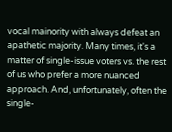vocal mainority with always defeat an apathetic majority. Many times, it's a matter of single-issue voters vs. the rest of us who prefer a more nuanced approach. And, unfortunately, often the single-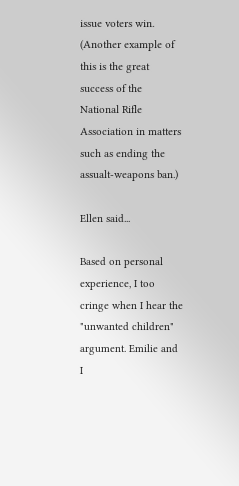issue voters win. (Another example of this is the great success of the National Rifle Association in matters such as ending the assualt-weapons ban.)

Ellen said...

Based on personal experience, I too cringe when I hear the "unwanted children" argument. Emilie and I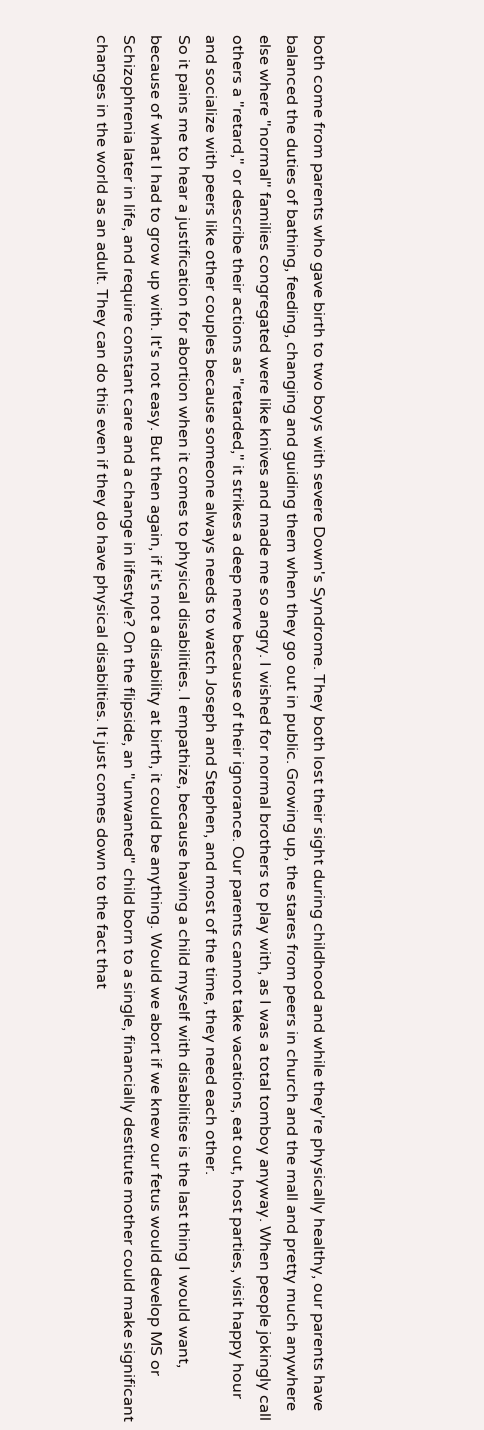both come from parents who gave birth to two boys with severe Down's Syndrome. They both lost their sight during childhood and while they're physically healthy, our parents have balanced the duties of bathing, feeding, changing and guiding them when they go out in public. Growing up, the stares from peers in church and the mall and pretty much anywhere else where "normal" families congregated were like knives and made me so angry. I wished for normal brothers to play with, as I was a total tomboy anyway. When people jokingly call others a "retard," or describe their actions as "retarded," it strikes a deep nerve because of their ignorance. Our parents cannot take vacations, eat out, host parties, visit happy hour and socialize with peers like other couples because someone always needs to watch Joseph and Stephen, and most of the time, they need each other.
So it pains me to hear a justification for abortion when it comes to physical disabilities. I empathize, because having a child myself with disabilitise is the last thing I would want, because of what I had to grow up with. It's not easy. But then again, if it's not a disability at birth, it could be anything. Would we abort if we knew our fetus would develop MS or Schizophrenia later in life, and require constant care and a change in lifestyle? On the flipside, an "unwanted" child born to a single, financially destitute mother could make significant changes in the world as an adult. They can do this even if they do have physical disabilties. It just comes down to the fact that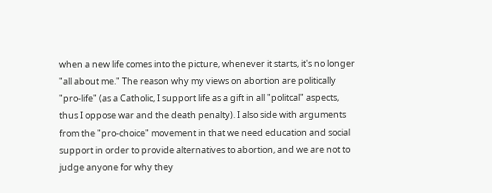when a new life comes into the picture, whenever it starts, it's no longer "all about me." The reason why my views on abortion are politically "pro-life" (as a Catholic, I support life as a gift in all "politcal" aspects, thus I oppose war and the death penalty). I also side with arguments from the "pro-choice" movement in that we need education and social support in order to provide alternatives to abortion, and we are not to judge anyone for why they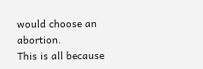would choose an abortion.
This is all because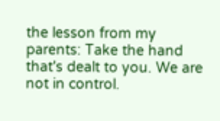the lesson from my parents: Take the hand that's dealt to you. We are not in control.